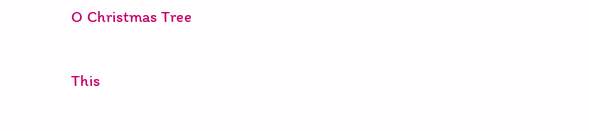O Christmas Tree

This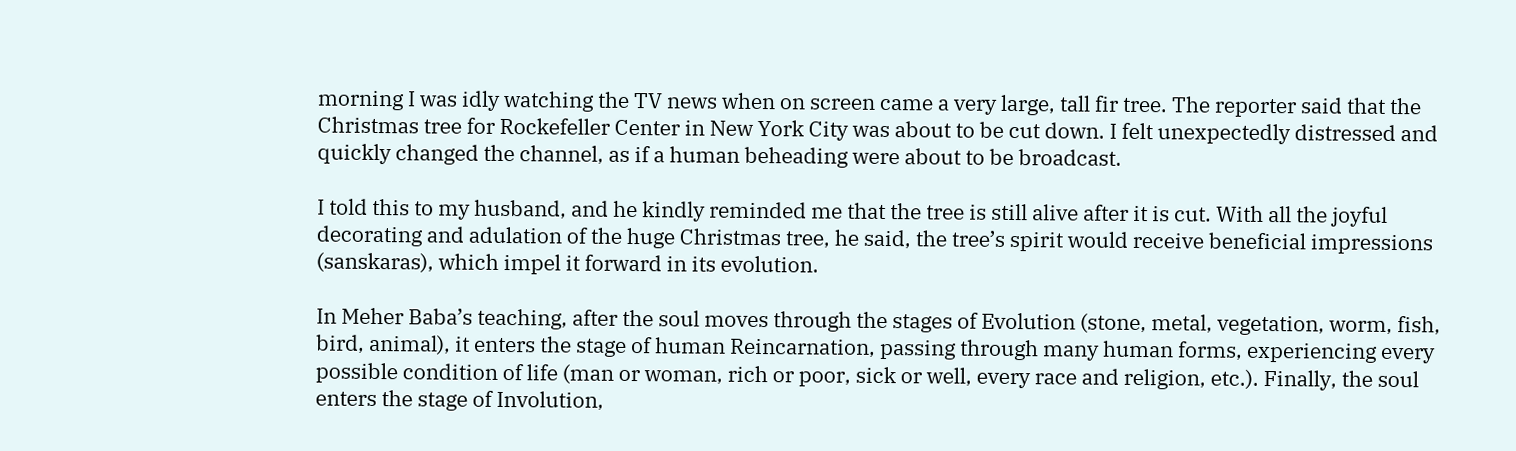morning I was idly watching the TV news when on screen came a very large, tall fir tree. The reporter said that the Christmas tree for Rockefeller Center in New York City was about to be cut down. I felt unexpectedly distressed and quickly changed the channel, as if a human beheading were about to be broadcast.

I told this to my husband, and he kindly reminded me that the tree is still alive after it is cut. With all the joyful decorating and adulation of the huge Christmas tree, he said, the tree’s spirit would receive beneficial impressions (sanskaras), which impel it forward in its evolution.

In Meher Baba’s teaching, after the soul moves through the stages of Evolution (stone, metal, vegetation, worm, fish, bird, animal), it enters the stage of human Reincarnation, passing through many human forms, experiencing every possible condition of life (man or woman, rich or poor, sick or well, every race and religion, etc.). Finally, the soul enters the stage of Involution,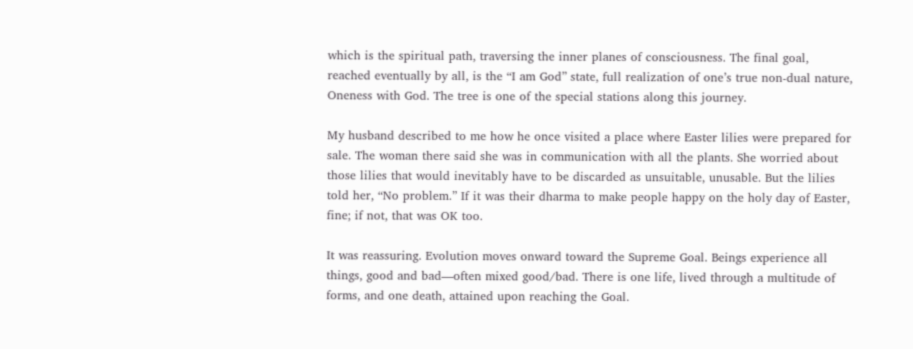which is the spiritual path, traversing the inner planes of consciousness. The final goal, reached eventually by all, is the “I am God” state, full realization of one’s true non-dual nature, Oneness with God. The tree is one of the special stations along this journey.

My husband described to me how he once visited a place where Easter lilies were prepared for sale. The woman there said she was in communication with all the plants. She worried about those lilies that would inevitably have to be discarded as unsuitable, unusable. But the lilies told her, “No problem.” If it was their dharma to make people happy on the holy day of Easter, fine; if not, that was OK too.

It was reassuring. Evolution moves onward toward the Supreme Goal. Beings experience all things, good and bad—often mixed good/bad. There is one life, lived through a multitude of forms, and one death, attained upon reaching the Goal.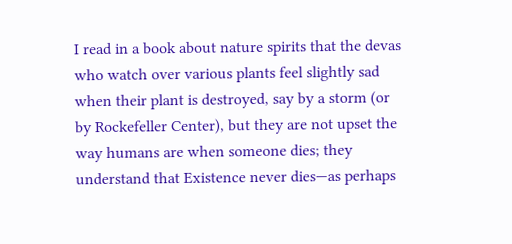I read in a book about nature spirits that the devas who watch over various plants feel slightly sad when their plant is destroyed, say by a storm (or by Rockefeller Center), but they are not upset the way humans are when someone dies; they understand that Existence never dies—as perhaps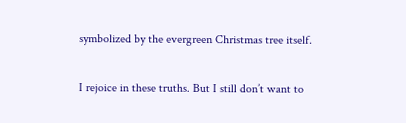symbolized by the evergreen Christmas tree itself.

I rejoice in these truths. But I still don’t want to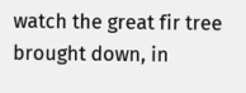watch the great fir tree brought down, in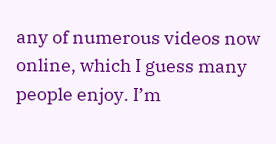any of numerous videos now online, which I guess many people enjoy. I’m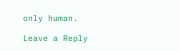only human.

Leave a Reply